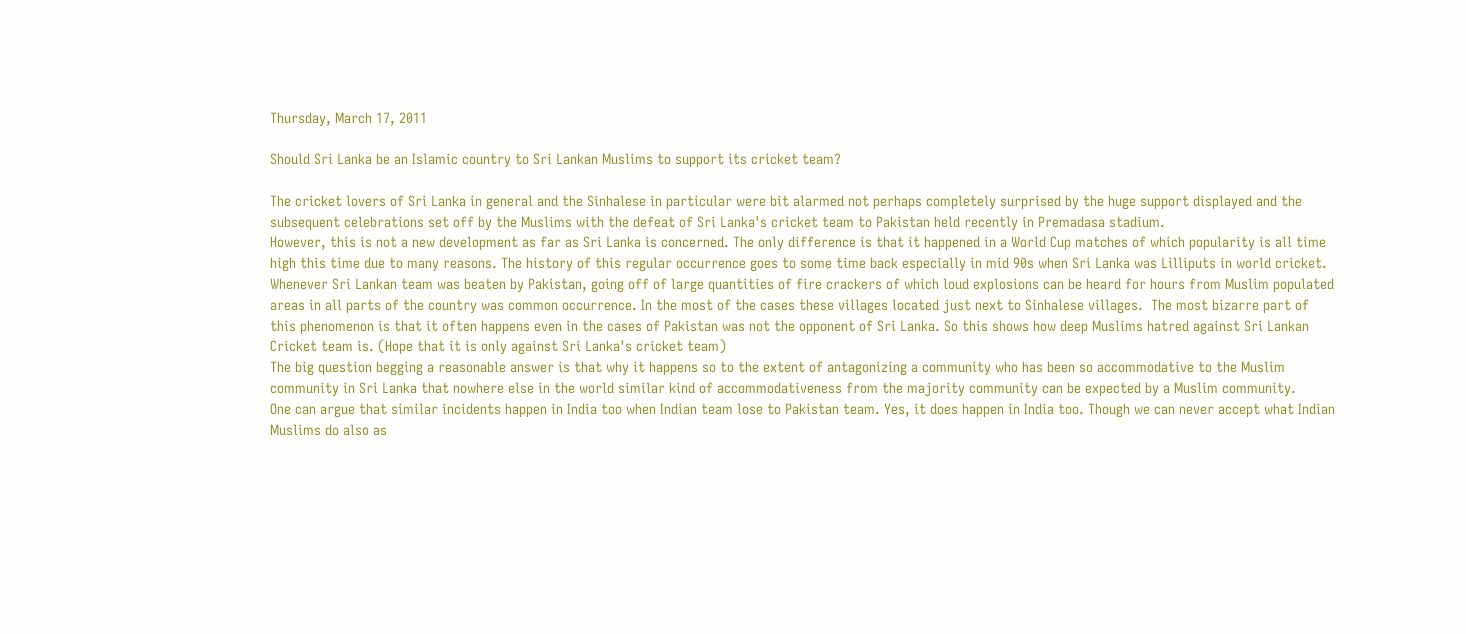Thursday, March 17, 2011

Should Sri Lanka be an Islamic country to Sri Lankan Muslims to support its cricket team?

The cricket lovers of Sri Lanka in general and the Sinhalese in particular were bit alarmed not perhaps completely surprised by the huge support displayed and the subsequent celebrations set off by the Muslims with the defeat of Sri Lanka's cricket team to Pakistan held recently in Premadasa stadium.
However, this is not a new development as far as Sri Lanka is concerned. The only difference is that it happened in a World Cup matches of which popularity is all time high this time due to many reasons. The history of this regular occurrence goes to some time back especially in mid 90s when Sri Lanka was Lilliputs in world cricket. Whenever Sri Lankan team was beaten by Pakistan, going off of large quantities of fire crackers of which loud explosions can be heard for hours from Muslim populated areas in all parts of the country was common occurrence. In the most of the cases these villages located just next to Sinhalese villages.  The most bizarre part of this phenomenon is that it often happens even in the cases of Pakistan was not the opponent of Sri Lanka. So this shows how deep Muslims hatred against Sri Lankan Cricket team is. (Hope that it is only against Sri Lanka's cricket team)
The big question begging a reasonable answer is that why it happens so to the extent of antagonizing a community who has been so accommodative to the Muslim community in Sri Lanka that nowhere else in the world similar kind of accommodativeness from the majority community can be expected by a Muslim community.
One can argue that similar incidents happen in India too when Indian team lose to Pakistan team. Yes, it does happen in India too. Though we can never accept what Indian Muslims do also as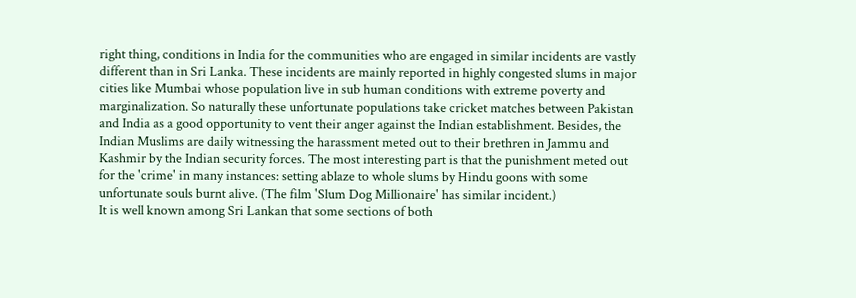right thing, conditions in India for the communities who are engaged in similar incidents are vastly different than in Sri Lanka. These incidents are mainly reported in highly congested slums in major cities like Mumbai whose population live in sub human conditions with extreme poverty and marginalization. So naturally these unfortunate populations take cricket matches between Pakistan and India as a good opportunity to vent their anger against the Indian establishment. Besides, the Indian Muslims are daily witnessing the harassment meted out to their brethren in Jammu and Kashmir by the Indian security forces. The most interesting part is that the punishment meted out for the 'crime' in many instances: setting ablaze to whole slums by Hindu goons with some unfortunate souls burnt alive. (The film 'Slum Dog Millionaire' has similar incident.)
It is well known among Sri Lankan that some sections of both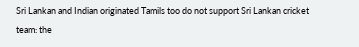Sri Lankan and Indian originated Tamils too do not support Sri Lankan cricket team: the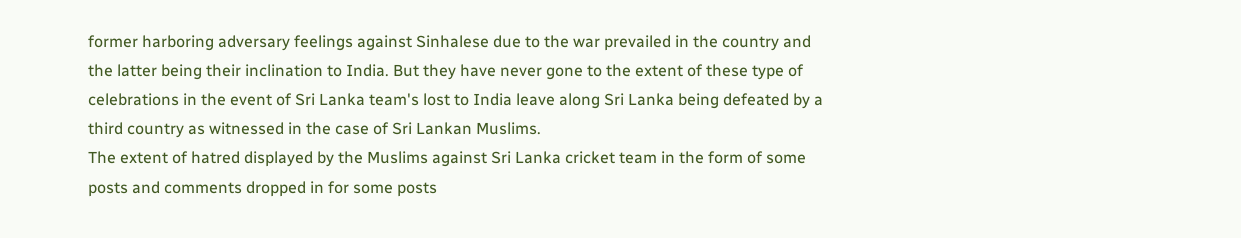former harboring adversary feelings against Sinhalese due to the war prevailed in the country and the latter being their inclination to India. But they have never gone to the extent of these type of celebrations in the event of Sri Lanka team's lost to India leave along Sri Lanka being defeated by a third country as witnessed in the case of Sri Lankan Muslims.
The extent of hatred displayed by the Muslims against Sri Lanka cricket team in the form of some posts and comments dropped in for some posts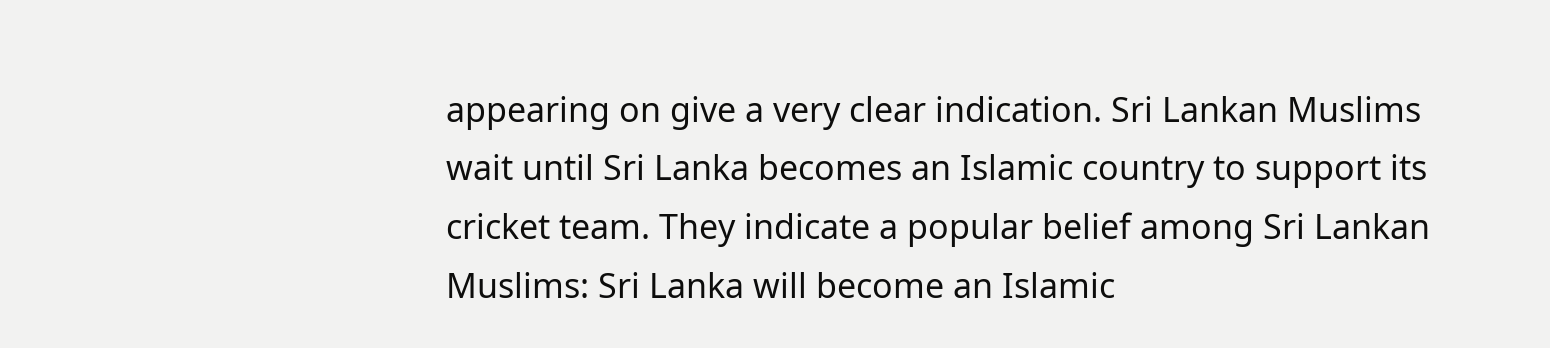appearing on give a very clear indication. Sri Lankan Muslims wait until Sri Lanka becomes an Islamic country to support its cricket team. They indicate a popular belief among Sri Lankan Muslims: Sri Lanka will become an Islamic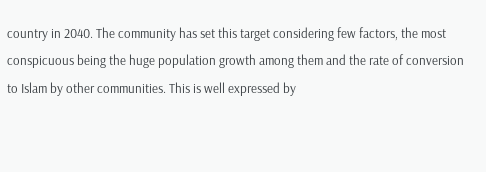country in 2040. The community has set this target considering few factors, the most conspicuous being the huge population growth among them and the rate of conversion to Islam by other communities. This is well expressed by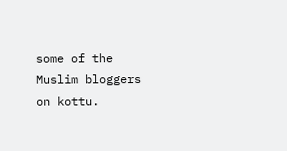some of the Muslim bloggers on kottu.